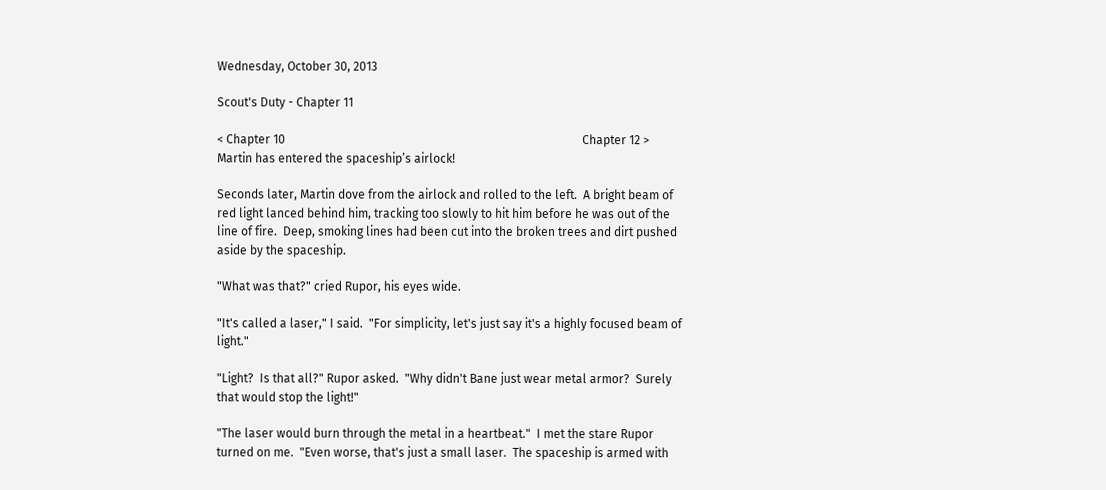Wednesday, October 30, 2013

Scout's Duty - Chapter 11

< Chapter 10                                                                                                   Chapter 12 >
Martin has entered the spaceship’s airlock!

Seconds later, Martin dove from the airlock and rolled to the left.  A bright beam of red light lanced behind him, tracking too slowly to hit him before he was out of the line of fire.  Deep, smoking lines had been cut into the broken trees and dirt pushed aside by the spaceship.

"What was that?" cried Rupor, his eyes wide.

"It's called a laser," I said.  "For simplicity, let's just say it's a highly focused beam of light."

"Light?  Is that all?" Rupor asked.  "Why didn't Bane just wear metal armor?  Surely that would stop the light!"

"The laser would burn through the metal in a heartbeat."  I met the stare Rupor turned on me.  "Even worse, that's just a small laser.  The spaceship is armed with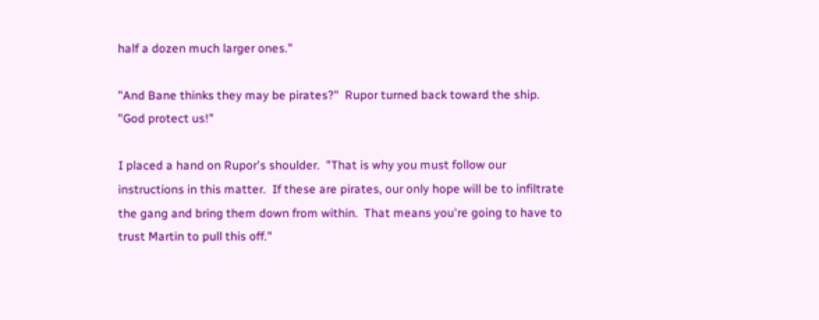half a dozen much larger ones."

"And Bane thinks they may be pirates?"  Rupor turned back toward the ship.  "God protect us!"

I placed a hand on Rupor's shoulder.  "That is why you must follow our instructions in this matter.  If these are pirates, our only hope will be to infiltrate the gang and bring them down from within.  That means you're going to have to trust Martin to pull this off."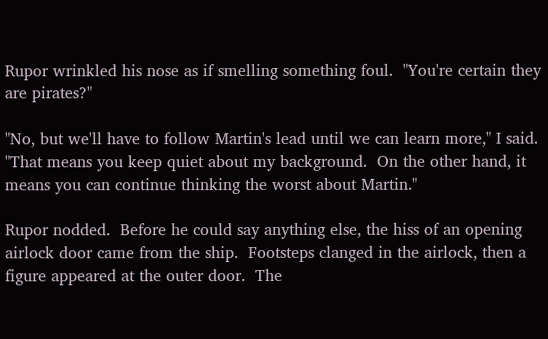Rupor wrinkled his nose as if smelling something foul.  "You're certain they are pirates?"

"No, but we'll have to follow Martin's lead until we can learn more," I said.  "That means you keep quiet about my background.  On the other hand, it means you can continue thinking the worst about Martin."

Rupor nodded.  Before he could say anything else, the hiss of an opening airlock door came from the ship.  Footsteps clanged in the airlock, then a figure appeared at the outer door.  The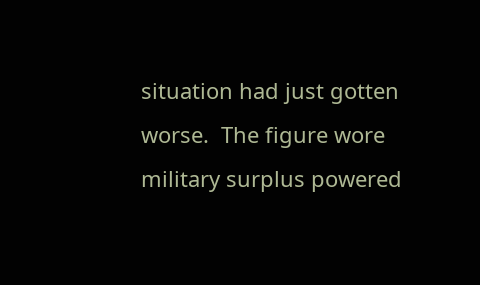situation had just gotten worse.  The figure wore military surplus powered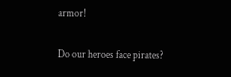armor!

Do our heroes face pirates?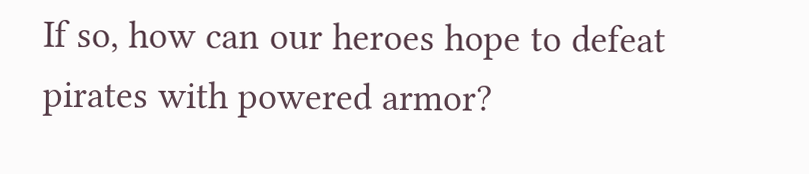If so, how can our heroes hope to defeat pirates with powered armor?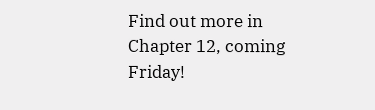Find out more in Chapter 12, coming Friday!